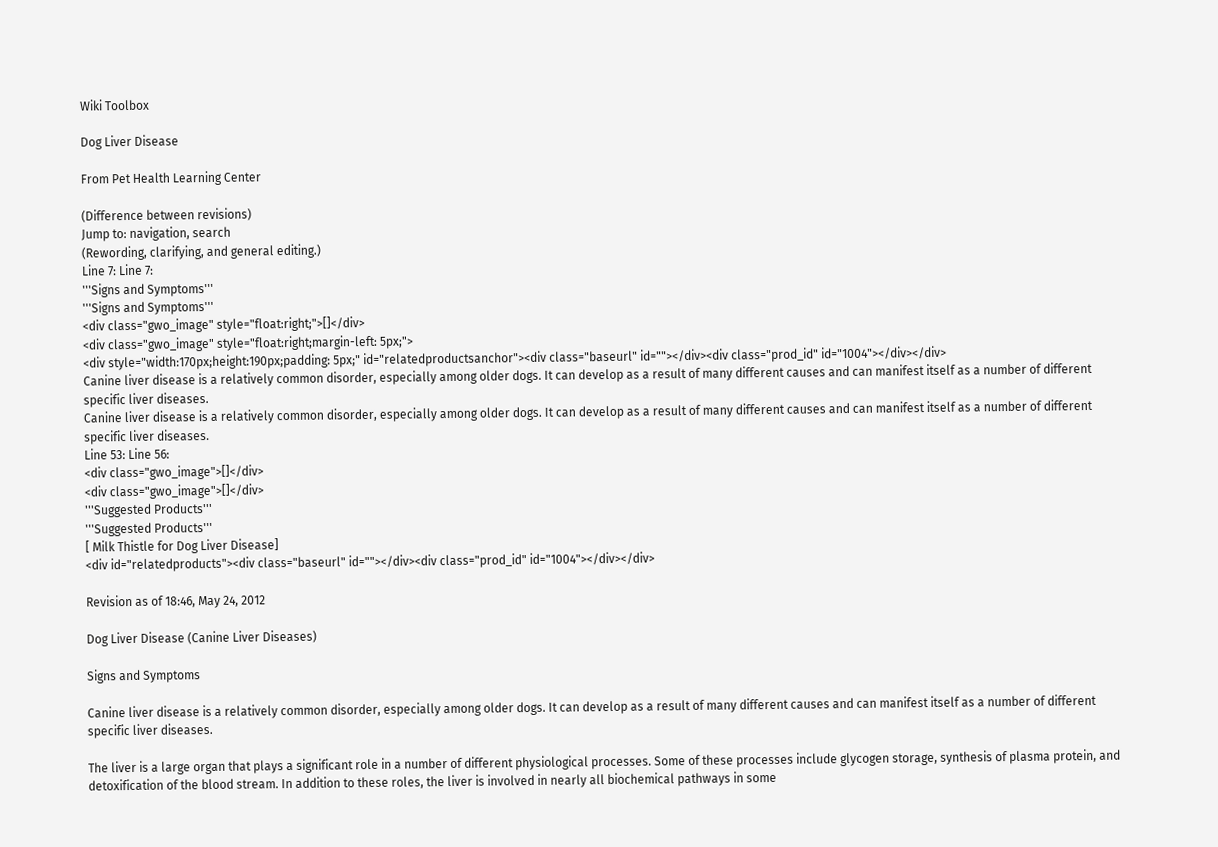Wiki Toolbox

Dog Liver Disease

From Pet Health Learning Center

(Difference between revisions)
Jump to: navigation, search
(Rewording, clarifying, and general editing.)
Line 7: Line 7:
'''Signs and Symptoms'''
'''Signs and Symptoms'''
<div class="gwo_image" style="float:right;">[]</div>
<div class="gwo_image" style="float:right;margin-left: 5px;">
<div style="width:170px;height:190px;padding: 5px;" id="relatedproductsanchor"><div class="baseurl" id=""></div><div class="prod_id" id="1004"></div></div>
Canine liver disease is a relatively common disorder, especially among older dogs. It can develop as a result of many different causes and can manifest itself as a number of different specific liver diseases.
Canine liver disease is a relatively common disorder, especially among older dogs. It can develop as a result of many different causes and can manifest itself as a number of different specific liver diseases.
Line 53: Line 56:
<div class="gwo_image">[]</div>
<div class="gwo_image">[]</div>
'''Suggested Products'''
'''Suggested Products'''
[ Milk Thistle for Dog Liver Disease]
<div id="relatedproducts"><div class="baseurl" id=""></div><div class="prod_id" id="1004"></div></div>

Revision as of 18:46, May 24, 2012

Dog Liver Disease (Canine Liver Diseases)

Signs and Symptoms

Canine liver disease is a relatively common disorder, especially among older dogs. It can develop as a result of many different causes and can manifest itself as a number of different specific liver diseases.

The liver is a large organ that plays a significant role in a number of different physiological processes. Some of these processes include glycogen storage, synthesis of plasma protein, and detoxification of the blood stream. In addition to these roles, the liver is involved in nearly all biochemical pathways in some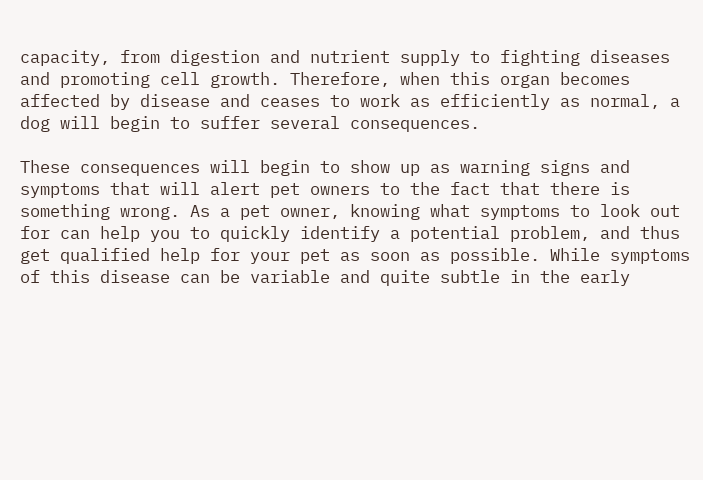capacity, from digestion and nutrient supply to fighting diseases and promoting cell growth. Therefore, when this organ becomes affected by disease and ceases to work as efficiently as normal, a dog will begin to suffer several consequences.

These consequences will begin to show up as warning signs and symptoms that will alert pet owners to the fact that there is something wrong. As a pet owner, knowing what symptoms to look out for can help you to quickly identify a potential problem, and thus get qualified help for your pet as soon as possible. While symptoms of this disease can be variable and quite subtle in the early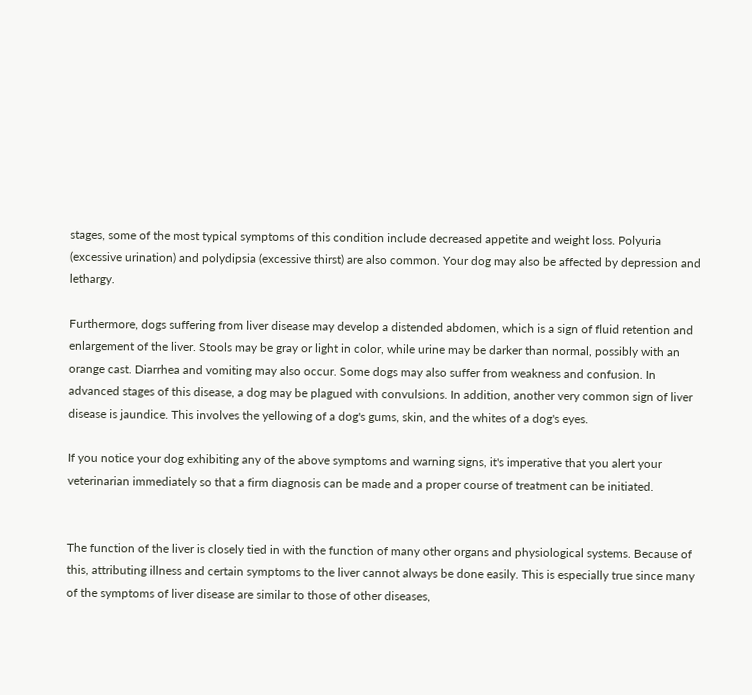stages, some of the most typical symptoms of this condition include decreased appetite and weight loss. Polyuria (excessive urination) and polydipsia (excessive thirst) are also common. Your dog may also be affected by depression and lethargy.

Furthermore, dogs suffering from liver disease may develop a distended abdomen, which is a sign of fluid retention and enlargement of the liver. Stools may be gray or light in color, while urine may be darker than normal, possibly with an orange cast. Diarrhea and vomiting may also occur. Some dogs may also suffer from weakness and confusion. In advanced stages of this disease, a dog may be plagued with convulsions. In addition, another very common sign of liver disease is jaundice. This involves the yellowing of a dog's gums, skin, and the whites of a dog's eyes.

If you notice your dog exhibiting any of the above symptoms and warning signs, it's imperative that you alert your veterinarian immediately so that a firm diagnosis can be made and a proper course of treatment can be initiated.


The function of the liver is closely tied in with the function of many other organs and physiological systems. Because of this, attributing illness and certain symptoms to the liver cannot always be done easily. This is especially true since many of the symptoms of liver disease are similar to those of other diseases,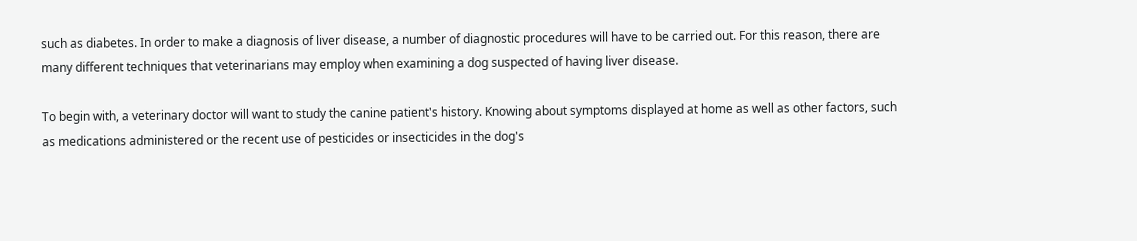such as diabetes. In order to make a diagnosis of liver disease, a number of diagnostic procedures will have to be carried out. For this reason, there are many different techniques that veterinarians may employ when examining a dog suspected of having liver disease.

To begin with, a veterinary doctor will want to study the canine patient's history. Knowing about symptoms displayed at home as well as other factors, such as medications administered or the recent use of pesticides or insecticides in the dog's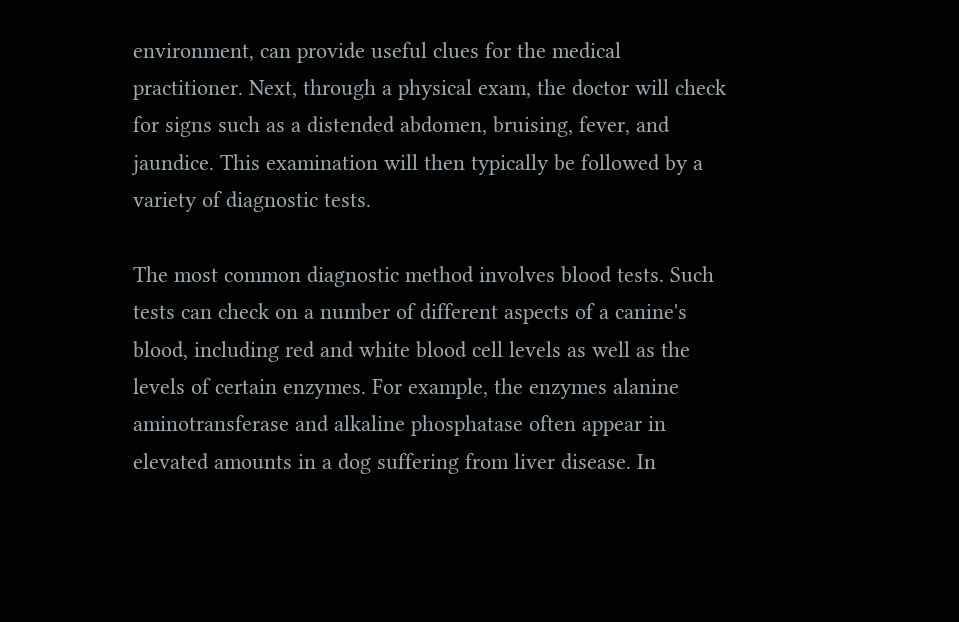environment, can provide useful clues for the medical practitioner. Next, through a physical exam, the doctor will check for signs such as a distended abdomen, bruising, fever, and jaundice. This examination will then typically be followed by a variety of diagnostic tests.

The most common diagnostic method involves blood tests. Such tests can check on a number of different aspects of a canine's blood, including red and white blood cell levels as well as the levels of certain enzymes. For example, the enzymes alanine aminotransferase and alkaline phosphatase often appear in elevated amounts in a dog suffering from liver disease. In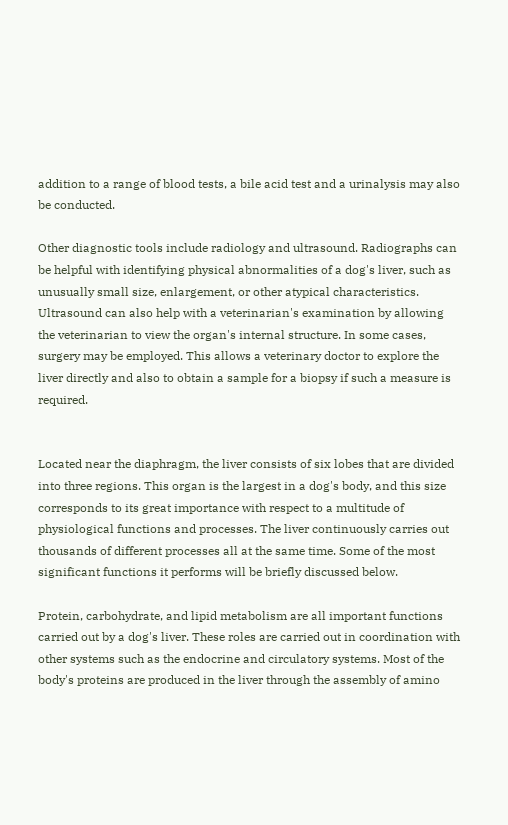addition to a range of blood tests, a bile acid test and a urinalysis may also be conducted.

Other diagnostic tools include radiology and ultrasound. Radiographs can be helpful with identifying physical abnormalities of a dog's liver, such as unusually small size, enlargement, or other atypical characteristics. Ultrasound can also help with a veterinarian's examination by allowing the veterinarian to view the organ's internal structure. In some cases, surgery may be employed. This allows a veterinary doctor to explore the liver directly and also to obtain a sample for a biopsy if such a measure is required.


Located near the diaphragm, the liver consists of six lobes that are divided into three regions. This organ is the largest in a dog's body, and this size corresponds to its great importance with respect to a multitude of physiological functions and processes. The liver continuously carries out thousands of different processes all at the same time. Some of the most significant functions it performs will be briefly discussed below.

Protein, carbohydrate, and lipid metabolism are all important functions carried out by a dog's liver. These roles are carried out in coordination with other systems such as the endocrine and circulatory systems. Most of the body's proteins are produced in the liver through the assembly of amino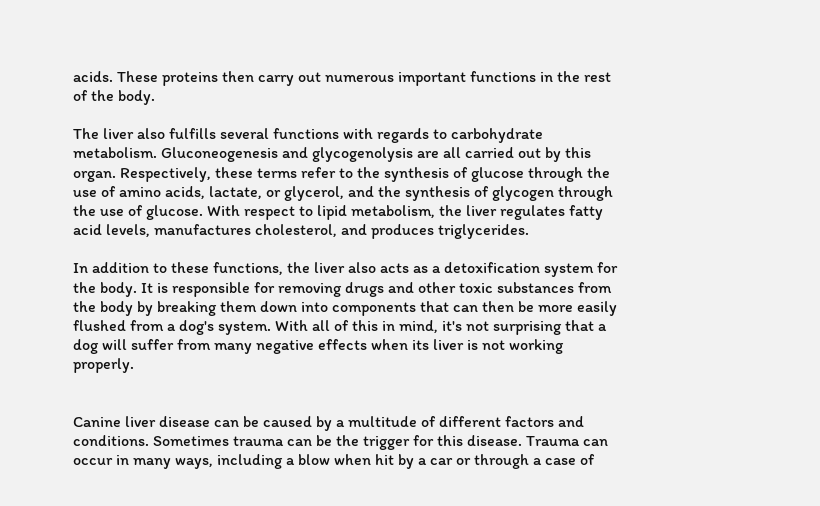acids. These proteins then carry out numerous important functions in the rest of the body.

The liver also fulfills several functions with regards to carbohydrate metabolism. Gluconeogenesis and glycogenolysis are all carried out by this organ. Respectively, these terms refer to the synthesis of glucose through the use of amino acids, lactate, or glycerol, and the synthesis of glycogen through the use of glucose. With respect to lipid metabolism, the liver regulates fatty acid levels, manufactures cholesterol, and produces triglycerides.

In addition to these functions, the liver also acts as a detoxification system for the body. It is responsible for removing drugs and other toxic substances from the body by breaking them down into components that can then be more easily flushed from a dog's system. With all of this in mind, it's not surprising that a dog will suffer from many negative effects when its liver is not working properly.


Canine liver disease can be caused by a multitude of different factors and conditions. Sometimes trauma can be the trigger for this disease. Trauma can occur in many ways, including a blow when hit by a car or through a case of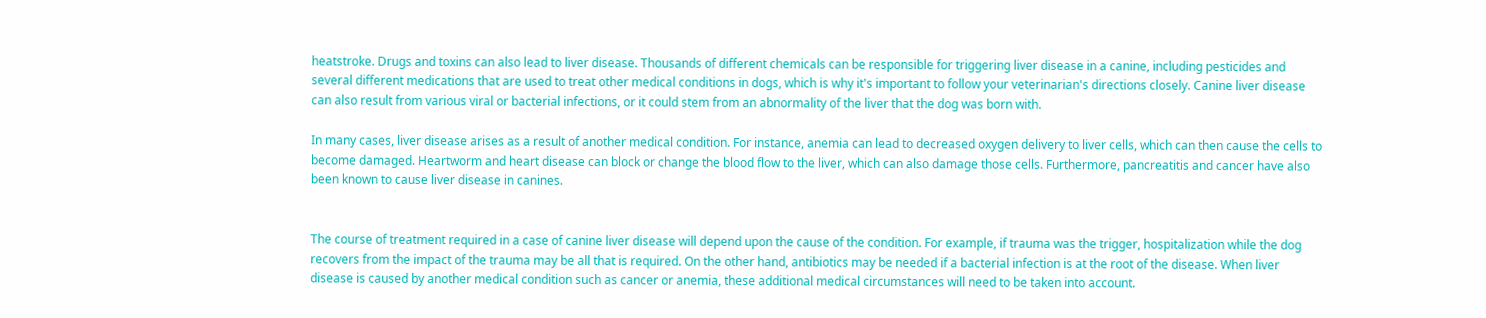heatstroke. Drugs and toxins can also lead to liver disease. Thousands of different chemicals can be responsible for triggering liver disease in a canine, including pesticides and several different medications that are used to treat other medical conditions in dogs, which is why it's important to follow your veterinarian's directions closely. Canine liver disease can also result from various viral or bacterial infections, or it could stem from an abnormality of the liver that the dog was born with.

In many cases, liver disease arises as a result of another medical condition. For instance, anemia can lead to decreased oxygen delivery to liver cells, which can then cause the cells to become damaged. Heartworm and heart disease can block or change the blood flow to the liver, which can also damage those cells. Furthermore, pancreatitis and cancer have also been known to cause liver disease in canines.


The course of treatment required in a case of canine liver disease will depend upon the cause of the condition. For example, if trauma was the trigger, hospitalization while the dog recovers from the impact of the trauma may be all that is required. On the other hand, antibiotics may be needed if a bacterial infection is at the root of the disease. When liver disease is caused by another medical condition such as cancer or anemia, these additional medical circumstances will need to be taken into account.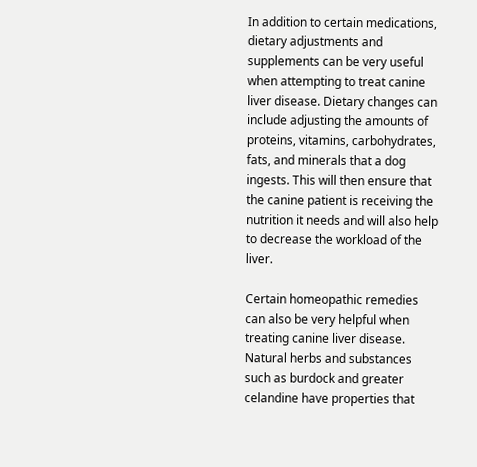In addition to certain medications, dietary adjustments and supplements can be very useful when attempting to treat canine liver disease. Dietary changes can include adjusting the amounts of proteins, vitamins, carbohydrates, fats, and minerals that a dog ingests. This will then ensure that the canine patient is receiving the nutrition it needs and will also help to decrease the workload of the liver.

Certain homeopathic remedies can also be very helpful when treating canine liver disease. Natural herbs and substances such as burdock and greater celandine have properties that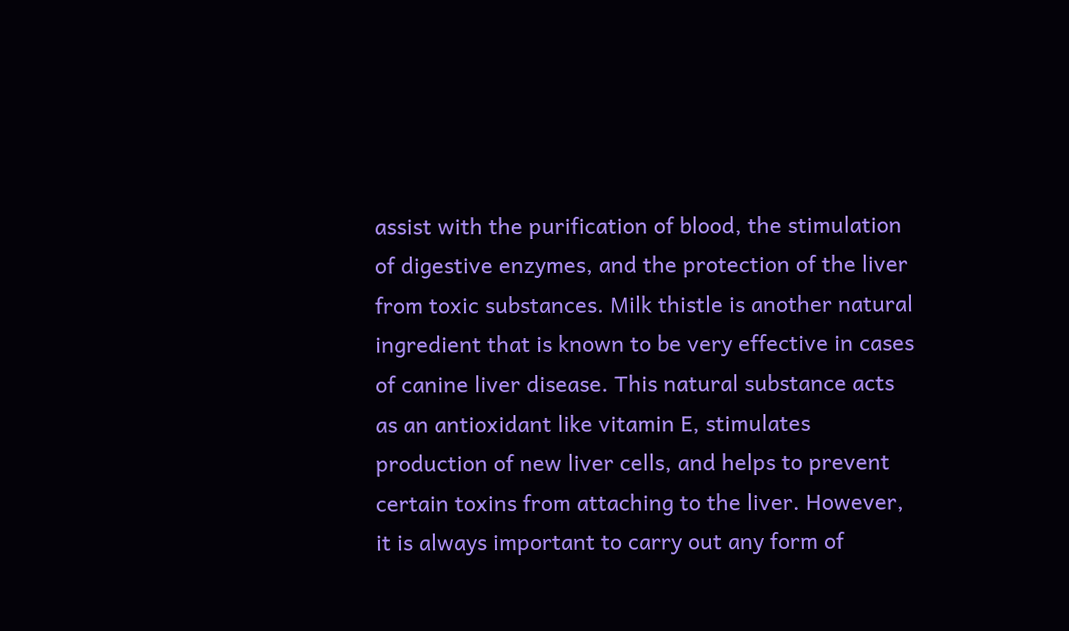assist with the purification of blood, the stimulation of digestive enzymes, and the protection of the liver from toxic substances. Milk thistle is another natural ingredient that is known to be very effective in cases of canine liver disease. This natural substance acts as an antioxidant like vitamin E, stimulates production of new liver cells, and helps to prevent certain toxins from attaching to the liver. However, it is always important to carry out any form of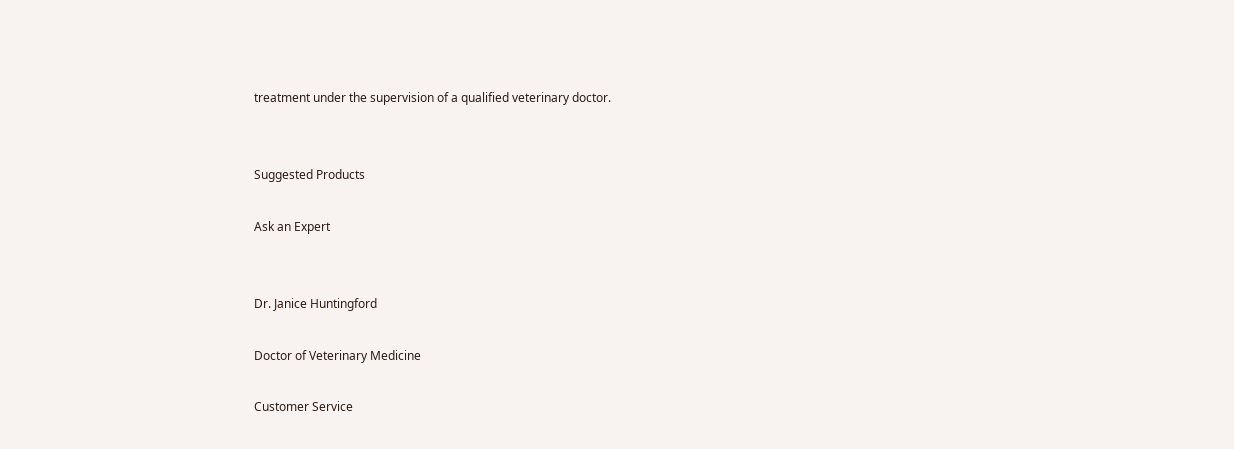treatment under the supervision of a qualified veterinary doctor.


Suggested Products

Ask an Expert


Dr. Janice Huntingford

Doctor of Veterinary Medicine

Customer Service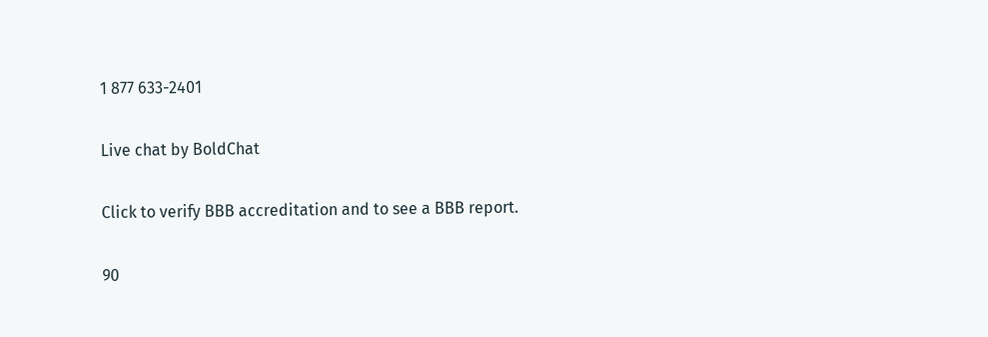1 877 633-2401

Live chat by BoldChat

Click to verify BBB accreditation and to see a BBB report.

90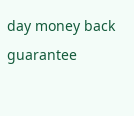day money back guarantee